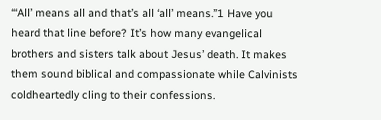“‘All’ means all and that’s all ‘all’ means.”1 Have you heard that line before? It’s how many evangelical brothers and sisters talk about Jesus’ death. It makes them sound biblical and compassionate while Calvinists coldheartedly cling to their confessions.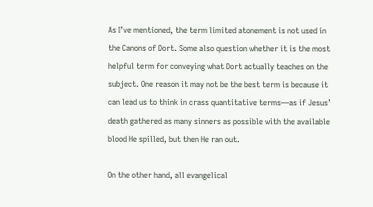As I’ve mentioned, the term limited atonement is not used in the Canons of Dort. Some also question whether it is the most helpful term for conveying what Dort actually teaches on the subject. One reason it may not be the best term is because it can lead us to think in crass quantitative terms—as if Jesus’ death gathered as many sinners as possible with the available blood He spilled, but then He ran out.

On the other hand, all evangelical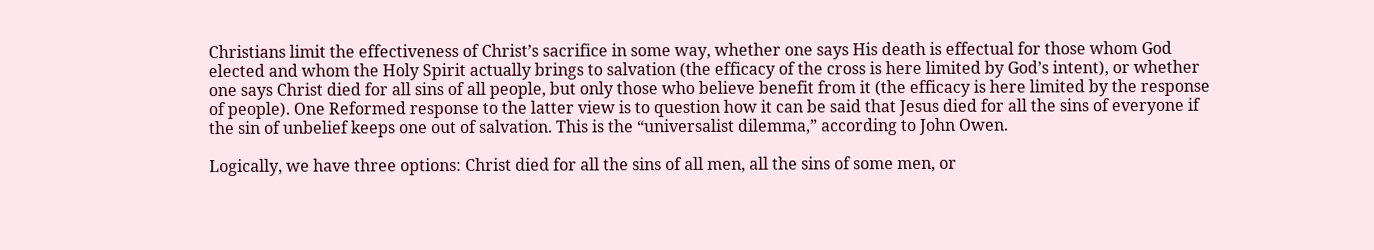Christians limit the effectiveness of Christ’s sacrifice in some way, whether one says His death is effectual for those whom God elected and whom the Holy Spirit actually brings to salvation (the efficacy of the cross is here limited by God’s intent), or whether one says Christ died for all sins of all people, but only those who believe benefit from it (the efficacy is here limited by the response of people). One Reformed response to the latter view is to question how it can be said that Jesus died for all the sins of everyone if the sin of unbelief keeps one out of salvation. This is the “universalist dilemma,” according to John Owen.

Logically, we have three options: Christ died for all the sins of all men, all the sins of some men, or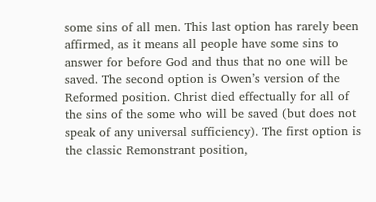some sins of all men. This last option has rarely been affirmed, as it means all people have some sins to answer for before God and thus that no one will be saved. The second option is Owen’s version of the Reformed position. Christ died effectually for all of the sins of the some who will be saved (but does not speak of any universal sufficiency). The first option is the classic Remonstrant position,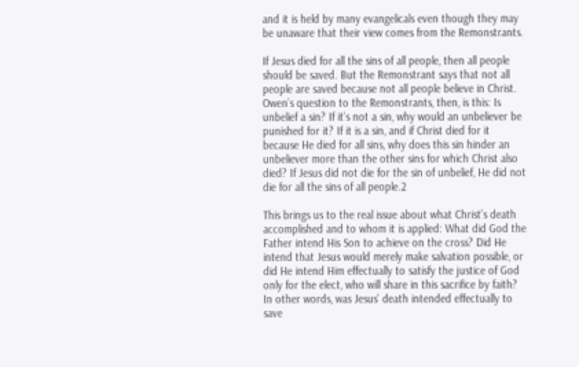and it is held by many evangelicals even though they may be unaware that their view comes from the Remonstrants.

If Jesus died for all the sins of all people, then all people should be saved. But the Remonstrant says that not all people are saved because not all people believe in Christ. Owen’s question to the Remonstrants, then, is this: Is unbelief a sin? If it’s not a sin, why would an unbeliever be punished for it? If it is a sin, and if Christ died for it because He died for all sins, why does this sin hinder an unbeliever more than the other sins for which Christ also died? If Jesus did not die for the sin of unbelief, He did not die for all the sins of all people.2

This brings us to the real issue about what Christ’s death accomplished and to whom it is applied: What did God the Father intend His Son to achieve on the cross? Did He intend that Jesus would merely make salvation possible, or did He intend Him effectually to satisfy the justice of God only for the elect, who will share in this sacrifice by faith? In other words, was Jesus’ death intended effectually to save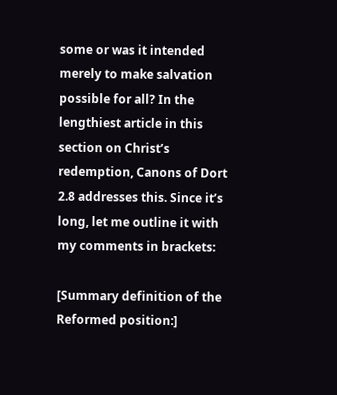some or was it intended merely to make salvation possible for all? In the lengthiest article in this section on Christ’s redemption, Canons of Dort 2.8 addresses this. Since it’s long, let me outline it with my comments in brackets:

[Summary definition of the Reformed position:]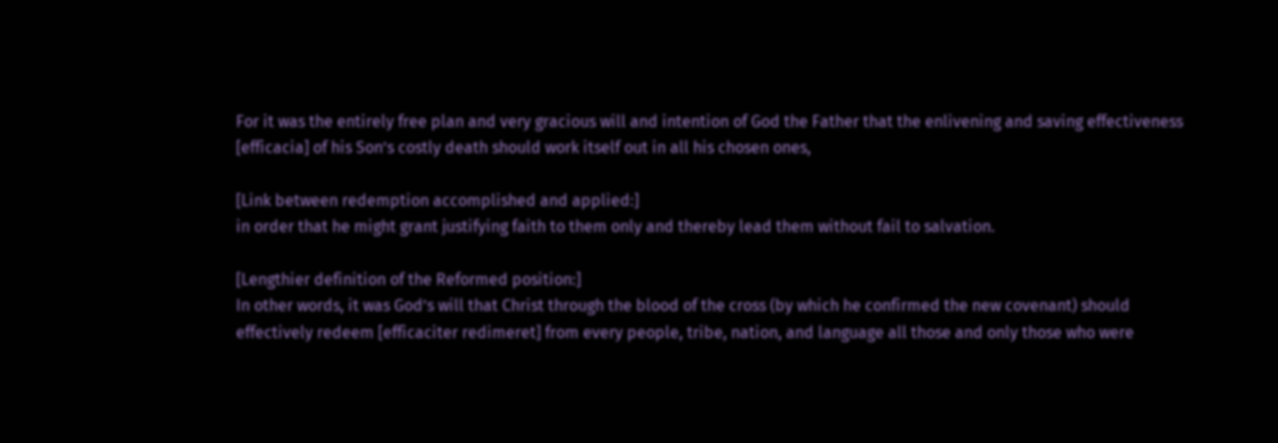For it was the entirely free plan and very gracious will and intention of God the Father that the enlivening and saving effectiveness [efficacia] of his Son’s costly death should work itself out in all his chosen ones,

[Link between redemption accomplished and applied:]
in order that he might grant justifying faith to them only and thereby lead them without fail to salvation.

[Lengthier definition of the Reformed position:]
In other words, it was God’s will that Christ through the blood of the cross (by which he confirmed the new covenant) should effectively redeem [efficaciter redimeret] from every people, tribe, nation, and language all those and only those who were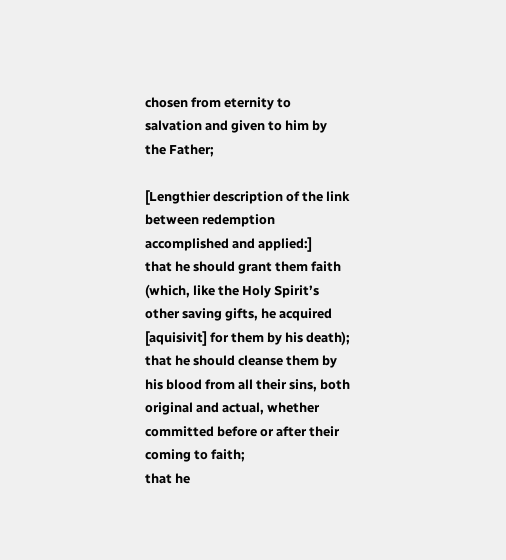chosen from eternity to salvation and given to him by the Father;

[Lengthier description of the link between redemption accomplished and applied:]
that he should grant them faith (which, like the Holy Spirit’s other saving gifts, he acquired [aquisivit] for them by his death);
that he should cleanse them by his blood from all their sins, both original and actual, whether committed before or after their coming to faith;
that he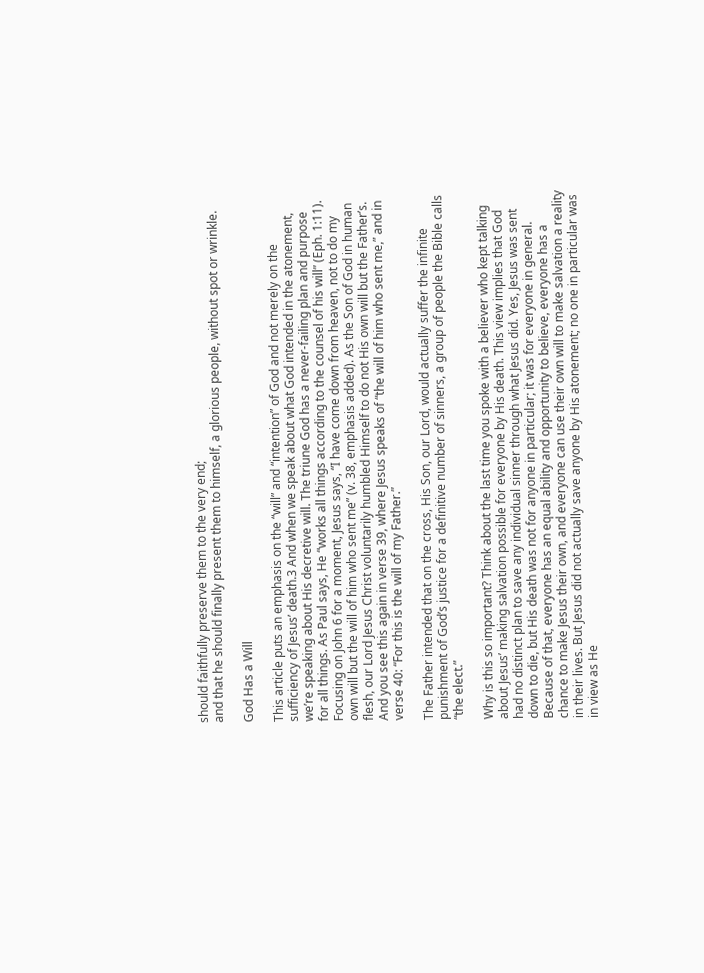should faithfully preserve them to the very end;
and that he should finally present them to himself, a glorious people, without spot or wrinkle.

God Has a Will

This article puts an emphasis on the “will” and “intention” of God and not merely on the sufficiency of Jesus’ death.3 And when we speak about what God intended in the atonement, we’re speaking about His decretive will. The triune God has a never-failing plan and purpose for all things. As Paul says, He “works all things according to the counsel of his will” (Eph. 1:11). Focusing on John 6 for a moment, Jesus says, “I have come down from heaven, not to do my own will but the will of him who sent me” (v. 38, emphasis added). As the Son of God in human flesh, our Lord Jesus Christ voluntarily humbled Himself to do not His own will but the Father’s. And you see this again in verse 39, where Jesus speaks of “the will of him who sent me,” and in verse 40: “For this is the will of my Father.”

The Father intended that on the cross, His Son, our Lord, would actually suffer the infinite punishment of God’s justice for a definitive number of sinners, a group of people the Bible calls “the elect.”

Why is this so important? Think about the last time you spoke with a believer who kept talking about Jesus’ making salvation possible for everyone by His death. This view implies that God had no distinct plan to save any individual sinner through what Jesus did. Yes, Jesus was sent down to die, but His death was not for anyone in particular; it was for everyone in general. Because of that, everyone has an equal ability and opportunity to believe, everyone has a chance to make Jesus their own, and everyone can use their own will to make salvation a reality in their lives. But Jesus did not actually save anyone by His atonement; no one in particular was in view as He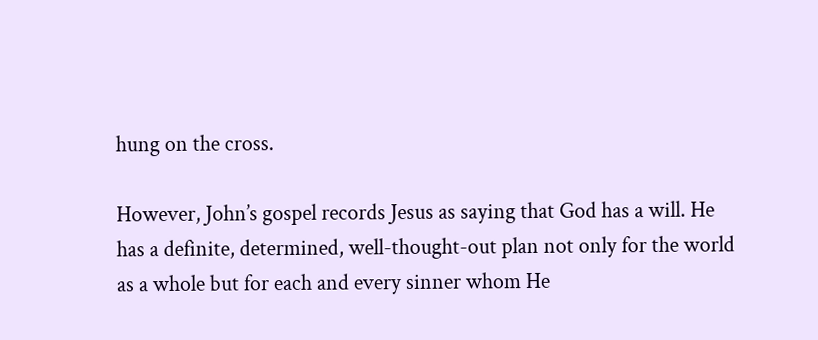hung on the cross.

However, John’s gospel records Jesus as saying that God has a will. He has a definite, determined, well-thought-out plan not only for the world as a whole but for each and every sinner whom He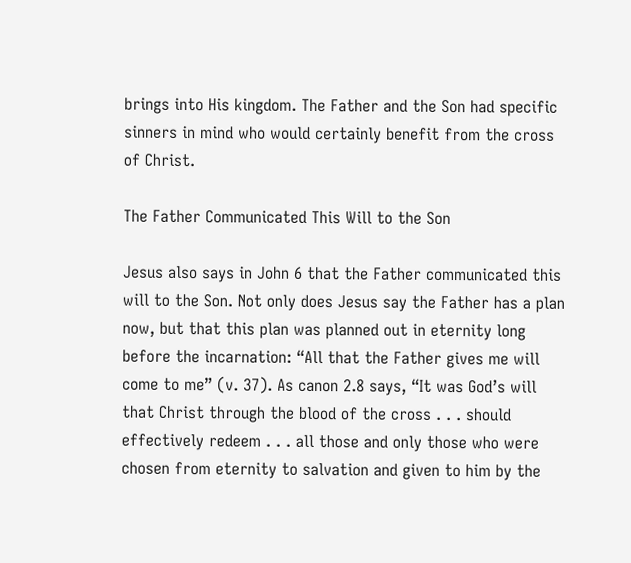brings into His kingdom. The Father and the Son had specific sinners in mind who would certainly benefit from the cross of Christ.

The Father Communicated This Will to the Son

Jesus also says in John 6 that the Father communicated this will to the Son. Not only does Jesus say the Father has a plan now, but that this plan was planned out in eternity long before the incarnation: “All that the Father gives me will come to me” (v. 37). As canon 2.8 says, “It was God’s will that Christ through the blood of the cross . . . should effectively redeem . . . all those and only those who were chosen from eternity to salvation and given to him by the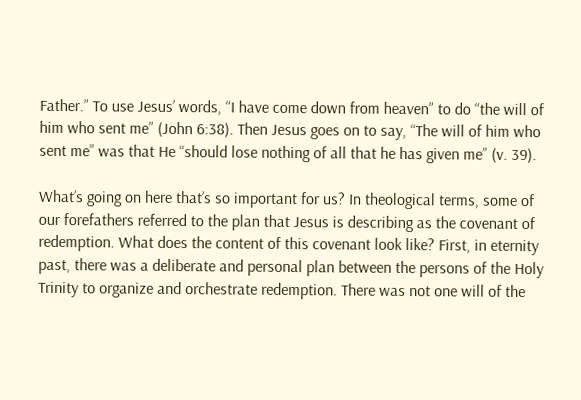Father.” To use Jesus’ words, “I have come down from heaven” to do “the will of him who sent me” (John 6:38). Then Jesus goes on to say, “The will of him who sent me” was that He “should lose nothing of all that he has given me” (v. 39).

What’s going on here that’s so important for us? In theological terms, some of our forefathers referred to the plan that Jesus is describing as the covenant of redemption. What does the content of this covenant look like? First, in eternity past, there was a deliberate and personal plan between the persons of the Holy Trinity to organize and orchestrate redemption. There was not one will of the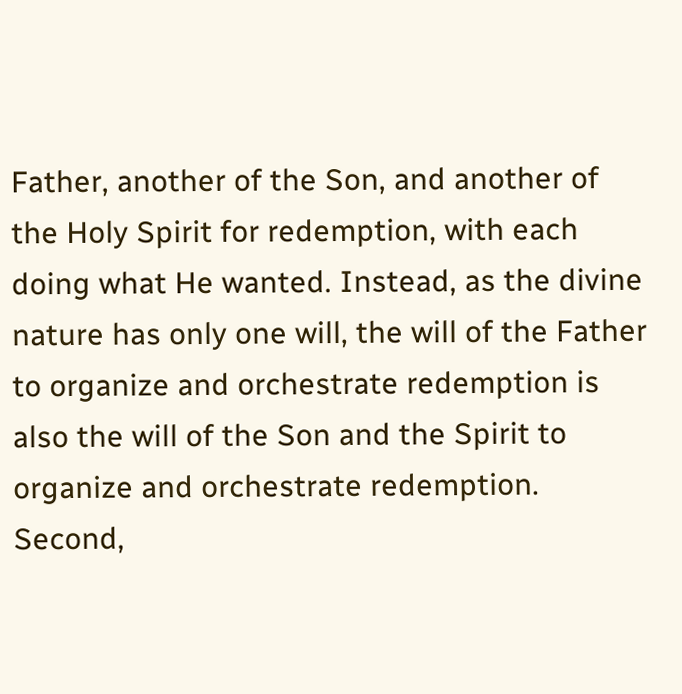Father, another of the Son, and another of the Holy Spirit for redemption, with each doing what He wanted. Instead, as the divine nature has only one will, the will of the Father to organize and orchestrate redemption is also the will of the Son and the Spirit to organize and orchestrate redemption. Second,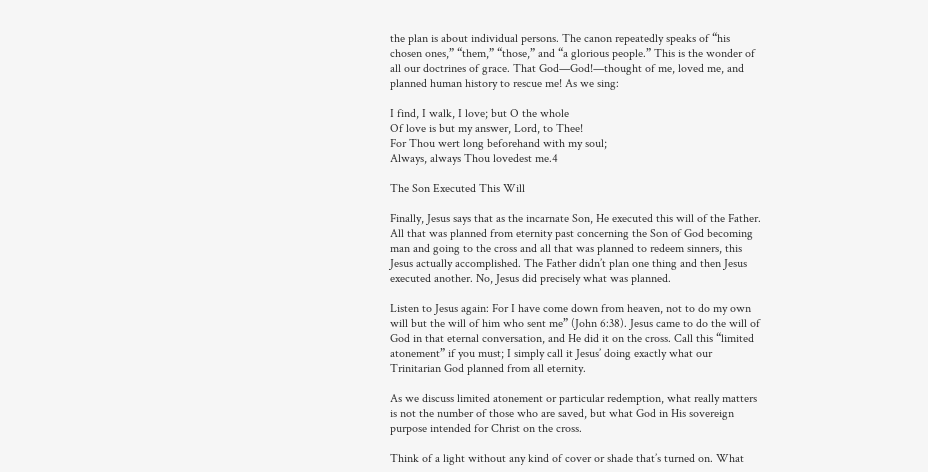the plan is about individual persons. The canon repeatedly speaks of “his chosen ones,” “them,” “those,” and “a glorious people.” This is the wonder of all our doctrines of grace. That God—God!—thought of me, loved me, and planned human history to rescue me! As we sing:

I find, I walk, I love; but O the whole
Of love is but my answer, Lord, to Thee!
For Thou wert long beforehand with my soul;
Always, always Thou lovedest me.4

The Son Executed This Will

Finally, Jesus says that as the incarnate Son, He executed this will of the Father. All that was planned from eternity past concerning the Son of God becoming man and going to the cross and all that was planned to redeem sinners, this Jesus actually accomplished. The Father didn’t plan one thing and then Jesus executed another. No, Jesus did precisely what was planned.

Listen to Jesus again: For I have come down from heaven, not to do my own will but the will of him who sent me” (John 6:38). Jesus came to do the will of God in that eternal conversation, and He did it on the cross. Call this “limited atonement” if you must; I simply call it Jesus’ doing exactly what our Trinitarian God planned from all eternity.

As we discuss limited atonement or particular redemption, what really matters is not the number of those who are saved, but what God in His sovereign purpose intended for Christ on the cross.

Think of a light without any kind of cover or shade that’s turned on. What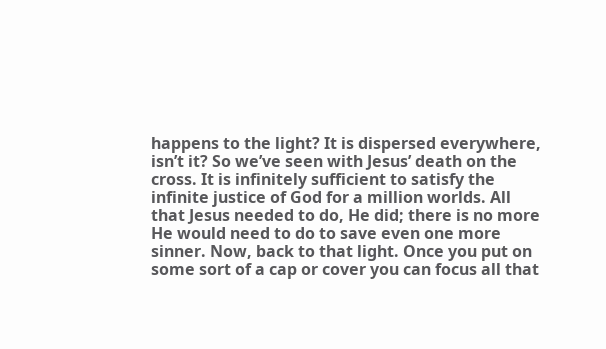happens to the light? It is dispersed everywhere, isn’t it? So we’ve seen with Jesus’ death on the cross. It is infinitely sufficient to satisfy the infinite justice of God for a million worlds. All that Jesus needed to do, He did; there is no more He would need to do to save even one more sinner. Now, back to that light. Once you put on some sort of a cap or cover you can focus all that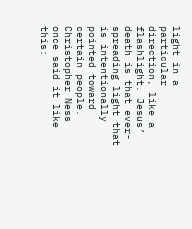light in a particular direction, like a flashlight. Jesus’ death is that ever-spreading light that is intentionally pointed toward certain people. Christopher Ness once said it like this: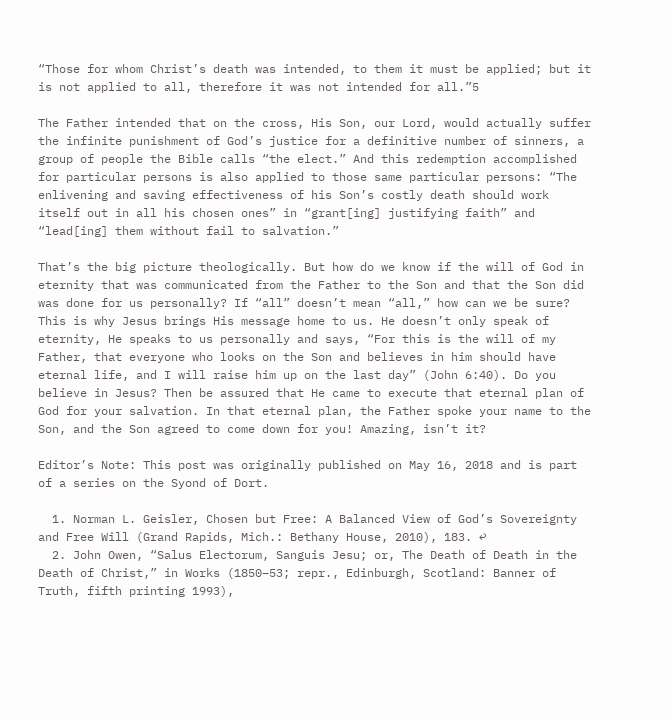“Those for whom Christ’s death was intended, to them it must be applied; but it is not applied to all, therefore it was not intended for all.”5

The Father intended that on the cross, His Son, our Lord, would actually suffer the infinite punishment of God’s justice for a definitive number of sinners, a group of people the Bible calls “the elect.” And this redemption accomplished for particular persons is also applied to those same particular persons: “The enlivening and saving effectiveness of his Son’s costly death should work itself out in all his chosen ones” in “grant[ing] justifying faith” and “lead[ing] them without fail to salvation.”

That’s the big picture theologically. But how do we know if the will of God in eternity that was communicated from the Father to the Son and that the Son did was done for us personally? If “all” doesn’t mean “all,” how can we be sure? This is why Jesus brings His message home to us. He doesn’t only speak of eternity, He speaks to us personally and says, “For this is the will of my Father, that everyone who looks on the Son and believes in him should have eternal life, and I will raise him up on the last day” (John 6:40). Do you believe in Jesus? Then be assured that He came to execute that eternal plan of God for your salvation. In that eternal plan, the Father spoke your name to the Son, and the Son agreed to come down for you! Amazing, isn’t it?

Editor’s Note: This post was originally published on May 16, 2018 and is part of a series on the Syond of Dort.

  1. Norman L. Geisler, Chosen but Free: A Balanced View of God’s Sovereignty and Free Will (Grand Rapids, Mich.: Bethany House, 2010), 183. ↩
  2. John Owen, “Salus Electorum, Sanguis Jesu; or, The Death of Death in the Death of Christ,” in Works (1850–53; repr., Edinburgh, Scotland: Banner of Truth, fifth printing 1993),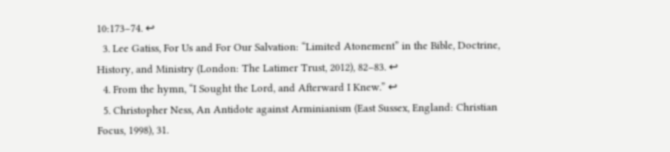10:173–74. ↩
  3. Lee Gatiss, For Us and For Our Salvation: “Limited Atonement” in the Bible, Doctrine, History, and Ministry (London: The Latimer Trust, 2012), 82–83. ↩
  4. From the hymn, “I Sought the Lord, and Afterward I Knew.” ↩
  5. Christopher Ness, An Antidote against Arminianism (East Sussex, England: Christian Focus, 1998), 31.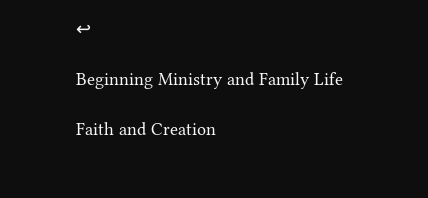↩

Beginning Ministry and Family Life

Faith and Creation